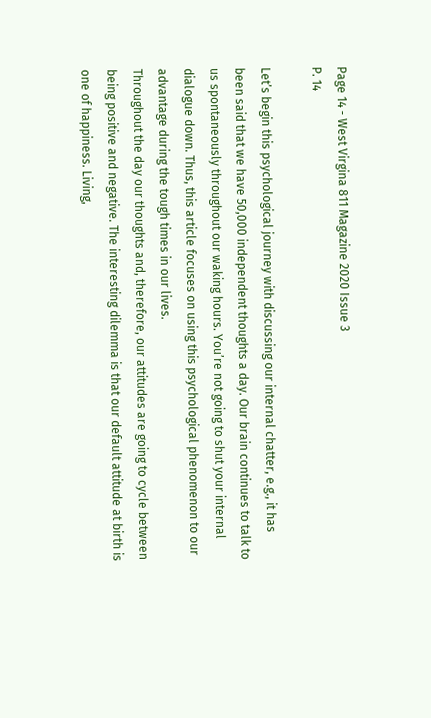Page 14 - West Virgina 811 Magazine 2020 Issue 3
P. 14

Let’s begin this psychological journey with discussing our internal chatter, e.g., it has
been said that we have 50,000 independent thoughts a day. Our brain continues to talk to
us spontaneously throughout our waking hours. You’re not going to shut your internal dialogue down. Thus, this article focuses on using this psychological phenomenon to our advantage during the tough times in our lives.
Throughout the day our thoughts and, therefore, our attitudes are going to cycle between being positive and negative. The interesting dilemma is that our default attitude at birth is one of happiness. Living,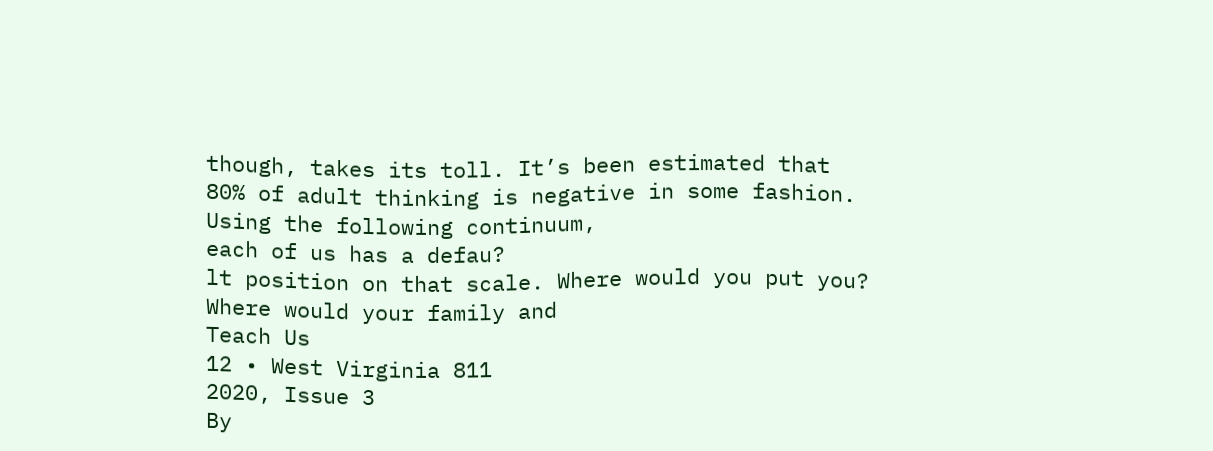though, takes its toll. It’s been estimated that 80% of adult thinking is negative in some fashion. Using the following continuum,
each of us has a defau?
lt position on that scale. Where would you put you? Where would your family and
Teach Us
12 • West Virginia 811
2020, Issue 3
By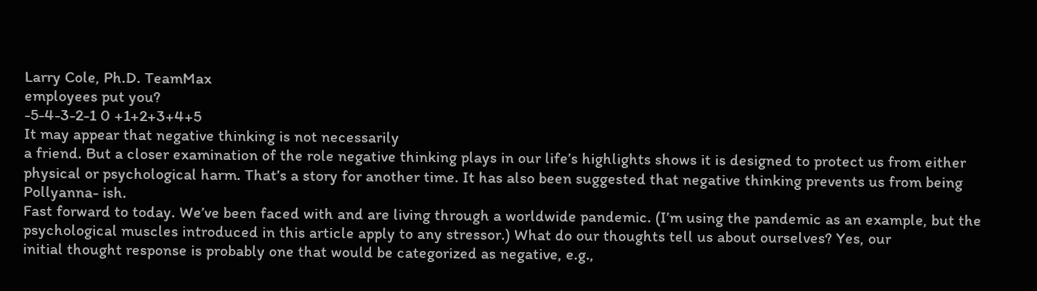Larry Cole, Ph.D. TeamMax
employees put you?
-5-4-3-2-1 0 +1+2+3+4+5
It may appear that negative thinking is not necessarily
a friend. But a closer examination of the role negative thinking plays in our life’s highlights shows it is designed to protect us from either physical or psychological harm. That’s a story for another time. It has also been suggested that negative thinking prevents us from being Pollyanna- ish.
Fast forward to today. We’ve been faced with and are living through a worldwide pandemic. (I’m using the pandemic as an example, but the psychological muscles introduced in this article apply to any stressor.) What do our thoughts tell us about ourselves? Yes, our
initial thought response is probably one that would be categorized as negative, e.g.,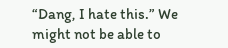“Dang, I hate this.” We might not be able to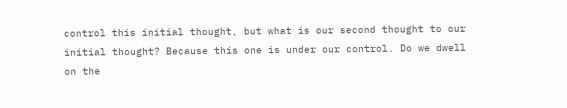control this initial thought, but what is our second thought to our initial thought? Because this one is under our control. Do we dwell on the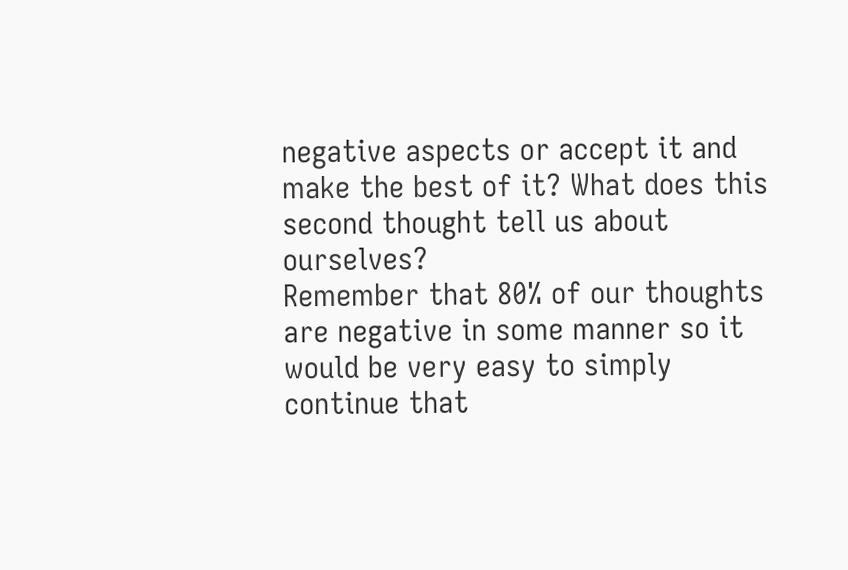negative aspects or accept it and make the best of it? What does this second thought tell us about ourselves?
Remember that 80% of our thoughts are negative in some manner so it would be very easy to simply continue that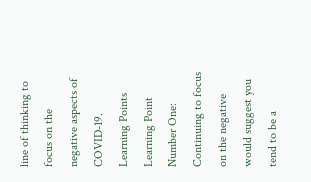line of thinking to focus on the negative aspects of COVID-19.
Learning Points
Learning Point Number One: Continuing to focus on the negative would suggest you tend to be a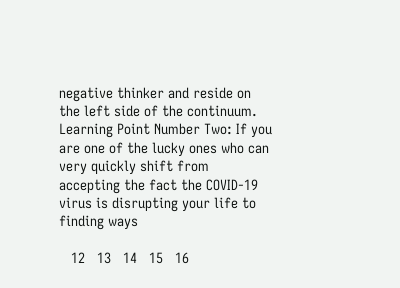negative thinker and reside on the left side of the continuum.
Learning Point Number Two: If you are one of the lucky ones who can very quickly shift from accepting the fact the COVID-19 virus is disrupting your life to finding ways

   12   13   14   15   16